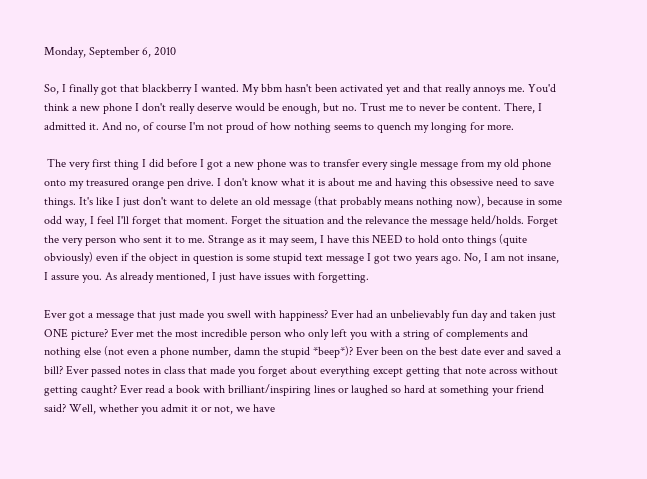Monday, September 6, 2010

So, I finally got that blackberry I wanted. My bbm hasn't been activated yet and that really annoys me. You'd think a new phone I don't really deserve would be enough, but no. Trust me to never be content. There, I admitted it. And no, of course I'm not proud of how nothing seems to quench my longing for more.

 The very first thing I did before I got a new phone was to transfer every single message from my old phone onto my treasured orange pen drive. I don't know what it is about me and having this obsessive need to save things. It's like I just don't want to delete an old message (that probably means nothing now), because in some odd way, I feel I'll forget that moment. Forget the situation and the relevance the message held/holds. Forget the very person who sent it to me. Strange as it may seem, I have this NEED to hold onto things (quite obviously) even if the object in question is some stupid text message I got two years ago. No, I am not insane, I assure you. As already mentioned, I just have issues with forgetting.

Ever got a message that just made you swell with happiness? Ever had an unbelievably fun day and taken just ONE picture? Ever met the most incredible person who only left you with a string of complements and nothing else (not even a phone number, damn the stupid *beep*)? Ever been on the best date ever and saved a bill? Ever passed notes in class that made you forget about everything except getting that note across without getting caught? Ever read a book with brilliant/inspiring lines or laughed so hard at something your friend said? Well, whether you admit it or not, we have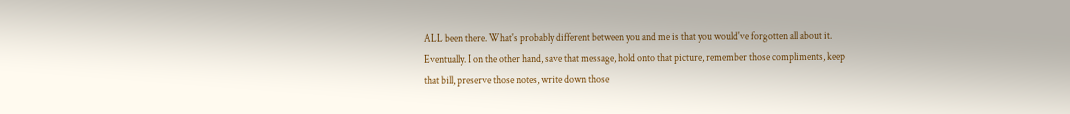ALL been there. What's probably different between you and me is that you would've forgotten all about it. Eventually. I on the other hand, save that message, hold onto that picture, remember those compliments, keep that bill, preserve those notes, write down those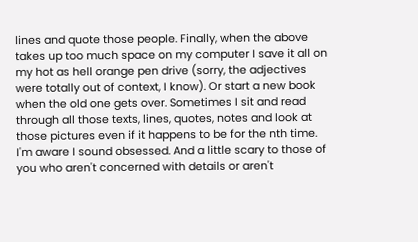lines and quote those people. Finally, when the above takes up too much space on my computer I save it all on my hot as hell orange pen drive (sorry, the adjectives were totally out of context, I know). Or start a new book when the old one gets over. Sometimes I sit and read through all those texts, lines, quotes, notes and look at those pictures even if it happens to be for the nth time. I'm aware I sound obsessed. And a little scary to those of you who aren't concerned with details or aren't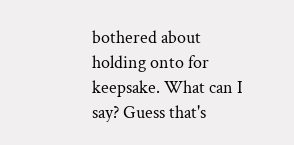bothered about holding onto for keepsake. What can I say? Guess that's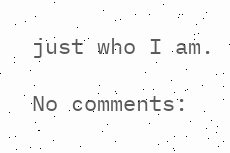just who I am.

No comments: